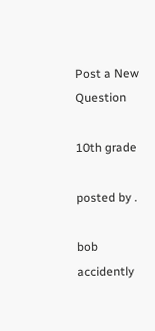Post a New Question

10th grade

posted by .

bob accidently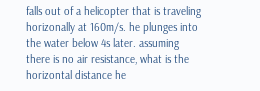falls out of a helicopter that is traveling horizonally at 160m/s. he plunges into the water below 4s later. assuming there is no air resistance, what is the horizontal distance he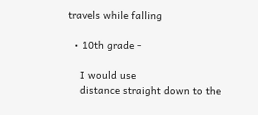travels while falling

  • 10th grade -

    I would use
    distance straight down to the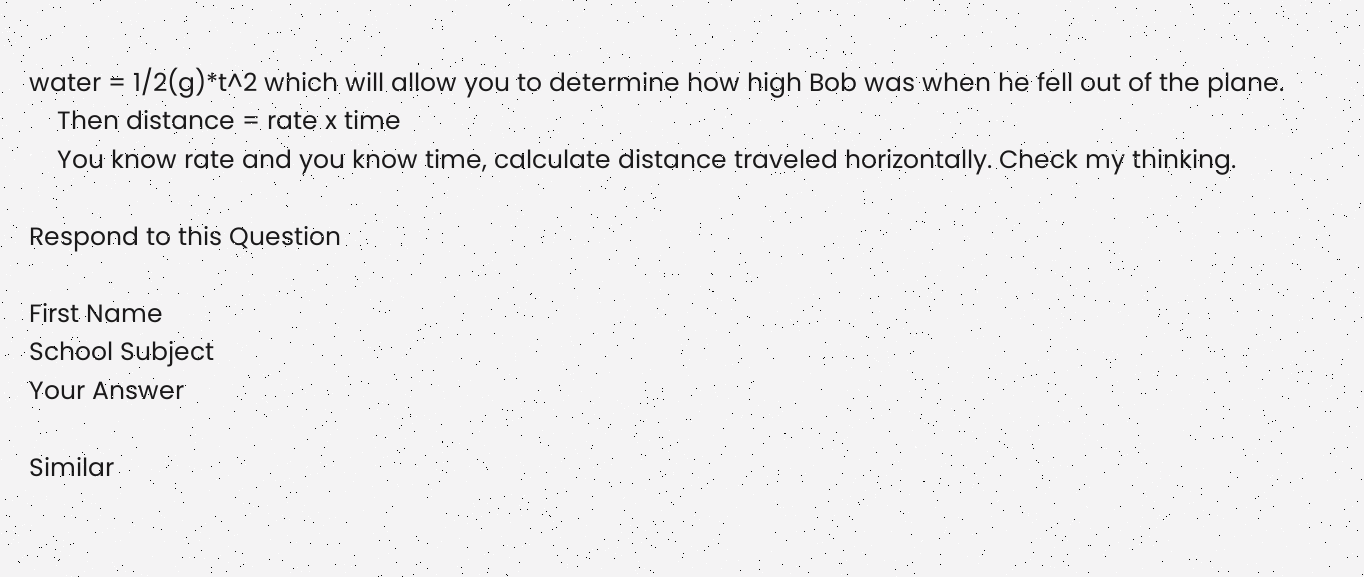water = 1/2(g)*t^2 which will allow you to determine how high Bob was when he fell out of the plane.
    Then distance = rate x time
    You know rate and you know time, calculate distance traveled horizontally. Check my thinking.

Respond to this Question

First Name
School Subject
Your Answer

Similar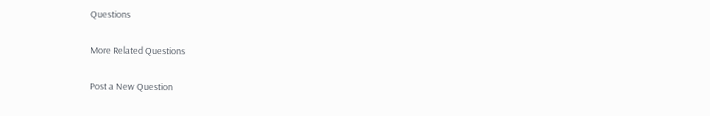Questions

More Related Questions

Post a New Question